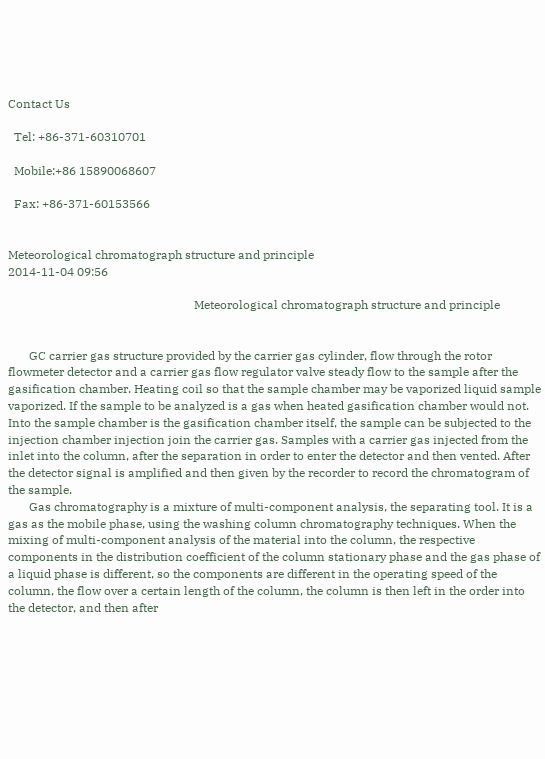Contact Us

  Tel: +86-371-60310701

  Mobile:+86 15890068607

  Fax: +86-371-60153566


Meteorological chromatograph structure and principle
2014-11-04 09:56

                                                              Meteorological chromatograph structure and principle


       GC carrier gas structure provided by the carrier gas cylinder, flow through the rotor flowmeter detector and a carrier gas flow regulator valve steady flow to the sample after the gasification chamber. Heating coil so that the sample chamber may be vaporized liquid sample vaporized. If the sample to be analyzed is a gas when heated gasification chamber would not. Into the sample chamber is the gasification chamber itself, the sample can be subjected to the injection chamber injection join the carrier gas. Samples with a carrier gas injected from the inlet into the column, after the separation in order to enter the detector and then vented. After the detector signal is amplified and then given by the recorder to record the chromatogram of the sample.
       Gas chromatography is a mixture of multi-component analysis, the separating tool. It is a gas as the mobile phase, using the washing column chromatography techniques. When the mixing of multi-component analysis of the material into the column, the respective components in the distribution coefficient of the column stationary phase and the gas phase of a liquid phase is different, so the components are different in the operating speed of the column, the flow over a certain length of the column, the column is then left in the order into the detector, and then after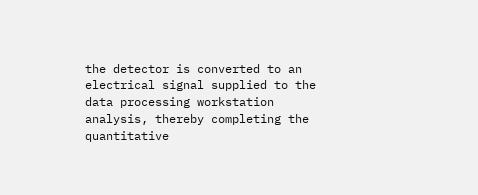the detector is converted to an electrical signal supplied to the data processing workstation analysis, thereby completing the quantitative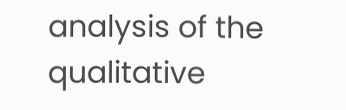analysis of the qualitative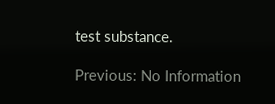test substance.

Previous: No Information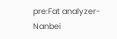pre:Fat analyzer-Nanbei